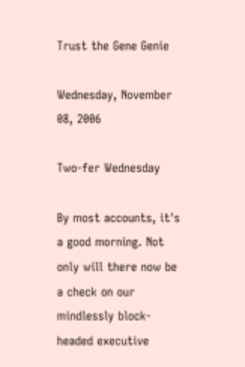Trust the Gene Genie

Wednesday, November 08, 2006

Two-fer Wednesday

By most accounts, it's a good morning. Not only will there now be a check on our mindlessly block-headed executive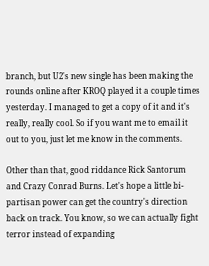branch, but U2's new single has been making the rounds online after KROQ played it a couple times yesterday. I managed to get a copy of it and it's really, really cool. So if you want me to email it out to you, just let me know in the comments.

Other than that, good riddance Rick Santorum and Crazy Conrad Burns. Let's hope a little bi-partisan power can get the country's direction back on track. You know, so we can actually fight terror instead of expanding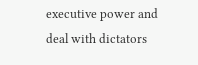executive power and deal with dictators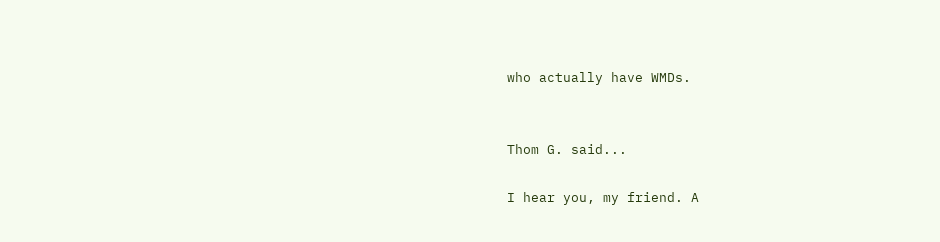who actually have WMDs.


Thom G. said...

I hear you, my friend. A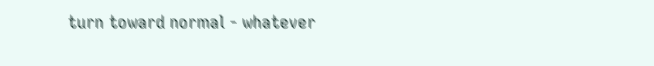turn toward normal - whatever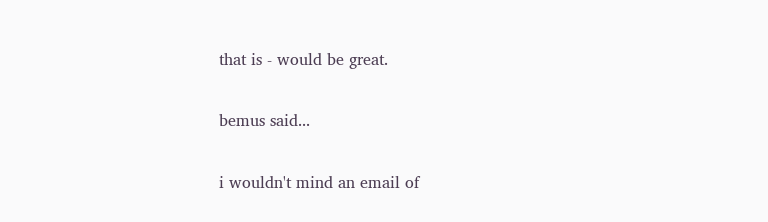that is - would be great.

bemus said...

i wouldn't mind an email of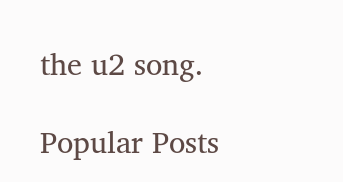the u2 song.

Popular Posts